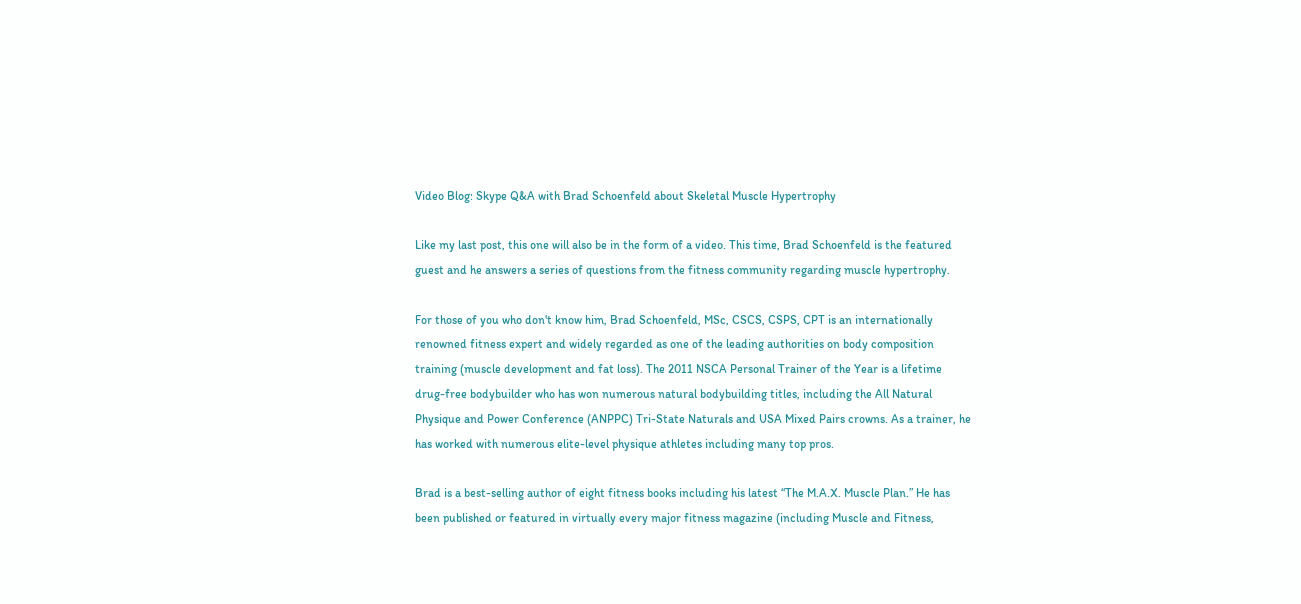Video Blog: Skype Q&A with Brad Schoenfeld about Skeletal Muscle Hypertrophy

Like my last post, this one will also be in the form of a video. This time, Brad Schoenfeld is the featured guest and he answers a series of questions from the fitness community regarding muscle hypertrophy.

For those of you who don't know him, Brad Schoenfeld, MSc, CSCS, CSPS, CPT is an internationally renowned fitness expert and widely regarded as one of the leading authorities on body composition training (muscle development and fat loss). The 2011 NSCA Personal Trainer of the Year is a lifetime drug-free bodybuilder who has won numerous natural bodybuilding titles, including the All Natural Physique and Power Conference (ANPPC) Tri-State Naturals and USA Mixed Pairs crowns. As a trainer, he has worked with numerous elite-level physique athletes including many top pros.

Brad is a best-selling author of eight fitness books including his latest “The M.A.X. Muscle Plan.” He has been published or featured in virtually every major fitness magazine (including Muscle and Fitness,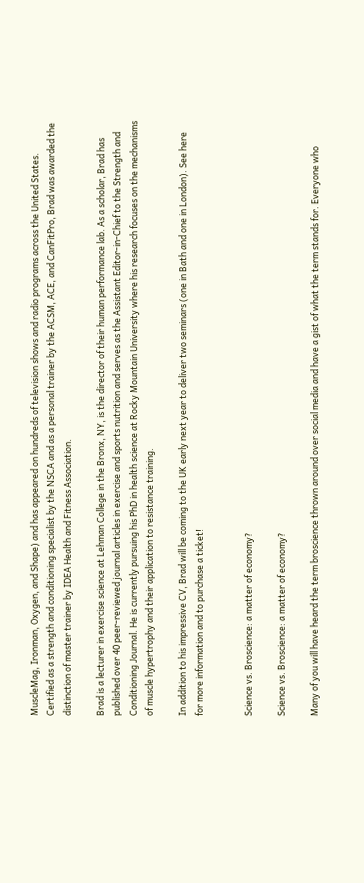MuscleMag, Ironman, Oxygen, and Shape) and has appeared on hundreds of television shows and radio programs across the United States. Certified as a strength and conditioning specialist by the NSCA and as a personal trainer by the ACSM, ACE, and CanFitPro, Brad was awarded the distinction of master trainer by IDEA Health and Fitness Association.

Brad is a lecturer in exercise science at Lehman College in the Bronx, NY, is the director of their human performance lab. As a scholar, Brad has published over 40 peer-reviewed journal articles in exercise and sports nutrition and serves as the Assistant Editor-in-Chief to the Strength and Conditioning Journal. He is currently pursuing his PhD in health science at Rocky Mountain University where his research focuses on the mechanisms of muscle hypertrophy and their application to resistance training.

In addition to his impressive CV, Brad will be coming to the UK early next year to deliver two seminars (one in Bath and one in London). See here for more information and to purchase a ticket!


Science vs. Broscience: a matter of economy?

Science vs. Broscience: a matter of economy?

Many of you will have heard the term broscience thrown around over social media and have a gist of what the term stands for. Everyone who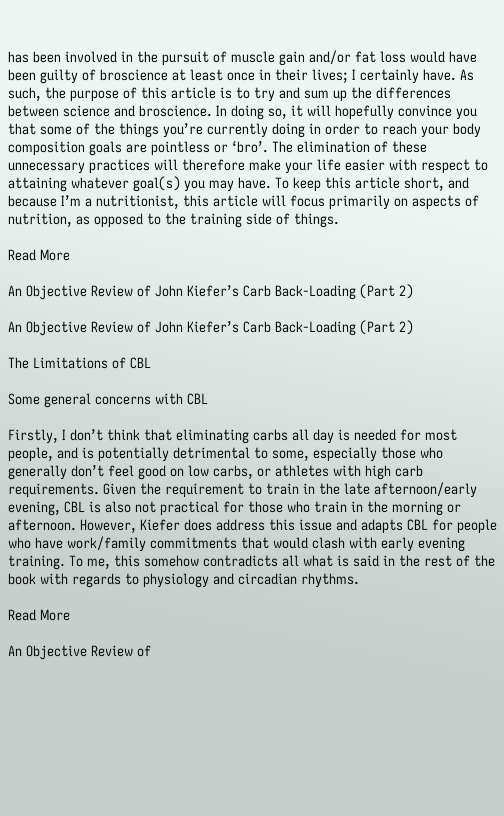has been involved in the pursuit of muscle gain and/or fat loss would have been guilty of broscience at least once in their lives; I certainly have. As such, the purpose of this article is to try and sum up the differences between science and broscience. In doing so, it will hopefully convince you that some of the things you’re currently doing in order to reach your body composition goals are pointless or ‘bro’. The elimination of these unnecessary practices will therefore make your life easier with respect to attaining whatever goal(s) you may have. To keep this article short, and because I’m a nutritionist, this article will focus primarily on aspects of nutrition, as opposed to the training side of things.

Read More

An Objective Review of John Kiefer’s Carb Back-Loading (Part 2)

An Objective Review of John Kiefer’s Carb Back-Loading (Part 2)

The Limitations of CBL

Some general concerns with CBL

Firstly, I don’t think that eliminating carbs all day is needed for most people, and is potentially detrimental to some, especially those who generally don’t feel good on low carbs, or athletes with high carb requirements. Given the requirement to train in the late afternoon/early evening, CBL is also not practical for those who train in the morning or afternoon. However, Kiefer does address this issue and adapts CBL for people who have work/family commitments that would clash with early evening training. To me, this somehow contradicts all what is said in the rest of the book with regards to physiology and circadian rhythms.

Read More

An Objective Review of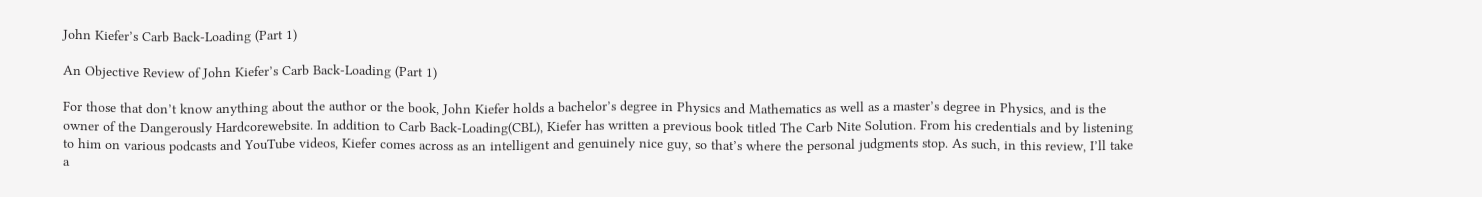John Kiefer’s Carb Back-Loading (Part 1)

An Objective Review of John Kiefer’s Carb Back-Loading (Part 1)

For those that don’t know anything about the author or the book, John Kiefer holds a bachelor’s degree in Physics and Mathematics as well as a master’s degree in Physics, and is the owner of the Dangerously Hardcorewebsite. In addition to Carb Back-Loading(CBL), Kiefer has written a previous book titled The Carb Nite Solution. From his credentials and by listening to him on various podcasts and YouTube videos, Kiefer comes across as an intelligent and genuinely nice guy, so that’s where the personal judgments stop. As such, in this review, I’ll take a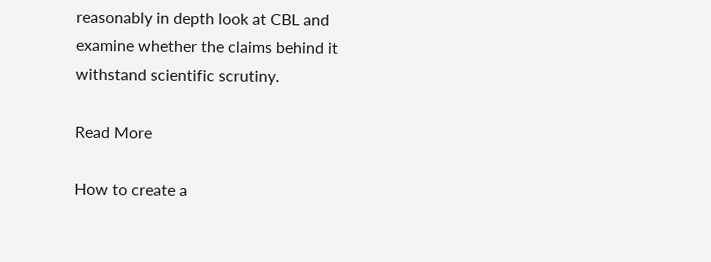reasonably in depth look at CBL and examine whether the claims behind it withstand scientific scrutiny.

Read More

How to create a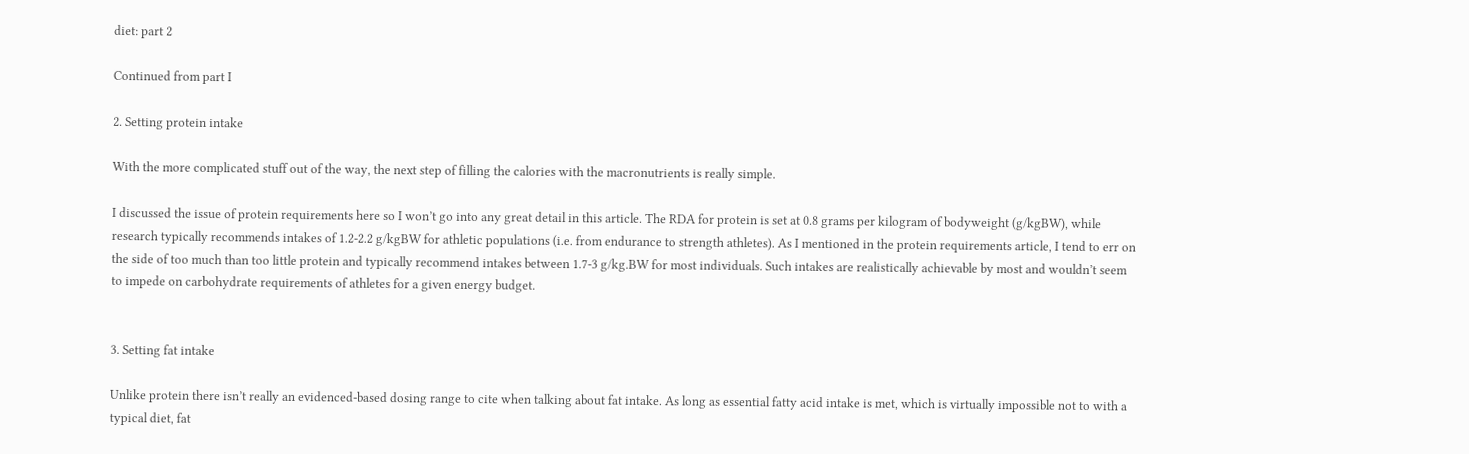diet: part 2

Continued from part I

2. Setting protein intake

With the more complicated stuff out of the way, the next step of filling the calories with the macronutrients is really simple.

I discussed the issue of protein requirements here so I won’t go into any great detail in this article. The RDA for protein is set at 0.8 grams per kilogram of bodyweight (g/kgBW), while research typically recommends intakes of 1.2-2.2 g/kgBW for athletic populations (i.e. from endurance to strength athletes). As I mentioned in the protein requirements article, I tend to err on the side of too much than too little protein and typically recommend intakes between 1.7-3 g/kg.BW for most individuals. Such intakes are realistically achievable by most and wouldn’t seem to impede on carbohydrate requirements of athletes for a given energy budget.


3. Setting fat intake

Unlike protein there isn’t really an evidenced-based dosing range to cite when talking about fat intake. As long as essential fatty acid intake is met, which is virtually impossible not to with a typical diet, fat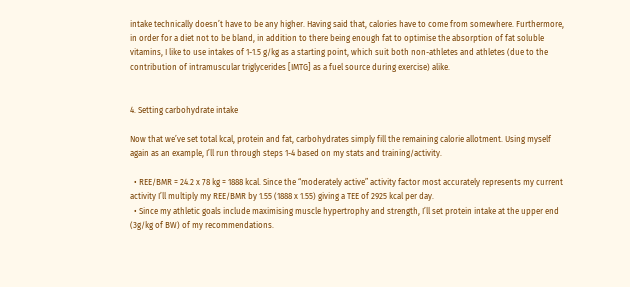intake technically doesn’t have to be any higher. Having said that, calories have to come from somewhere. Furthermore, in order for a diet not to be bland, in addition to there being enough fat to optimise the absorption of fat soluble vitamins, I like to use intakes of 1-1.5 g/kg as a starting point, which suit both non-athletes and athletes (due to the contribution of intramuscular triglycerides [IMTG] as a fuel source during exercise) alike.


4. Setting carbohydrate intake

Now that we’ve set total kcal, protein and fat, carbohydrates simply fill the remaining calorie allotment. Using myself again as an example, I’ll run through steps 1-4 based on my stats and training/activity.

  • REE/BMR = 24.2 x 78 kg = 1888 kcal. Since the “moderately active” activity factor most accurately represents my current activity I’ll multiply my REE/BMR by 1.55 (1888 x 1.55) giving a TEE of 2925 kcal per day.
  • Since my athletic goals include maximising muscle hypertrophy and strength, I’ll set protein intake at the upper end (3g/kg of BW) of my recommendations.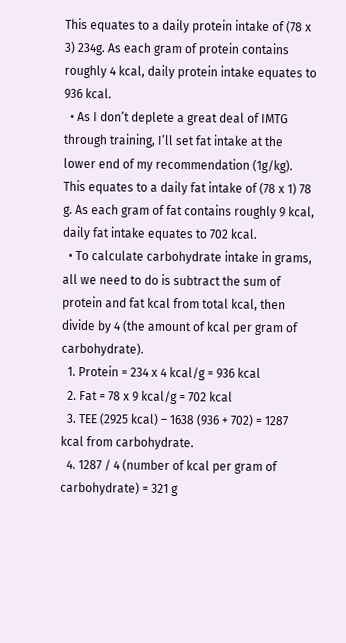This equates to a daily protein intake of (78 x 3) 234g. As each gram of protein contains roughly 4 kcal, daily protein intake equates to 936 kcal.
  • As I don’t deplete a great deal of IMTG through training, I’ll set fat intake at the lower end of my recommendation (1g/kg). This equates to a daily fat intake of (78 x 1) 78 g. As each gram of fat contains roughly 9 kcal, daily fat intake equates to 702 kcal.
  • To calculate carbohydrate intake in grams, all we need to do is subtract the sum of protein and fat kcal from total kcal, then divide by 4 (the amount of kcal per gram of carbohydrate).
  1. Protein = 234 x 4 kcal/g = 936 kcal
  2. Fat = 78 x 9 kcal/g = 702 kcal
  3. TEE (2925 kcal) – 1638 (936 + 702) = 1287 kcal from carbohydrate.
  4. 1287 / 4 (number of kcal per gram of carbohydrate) = 321 g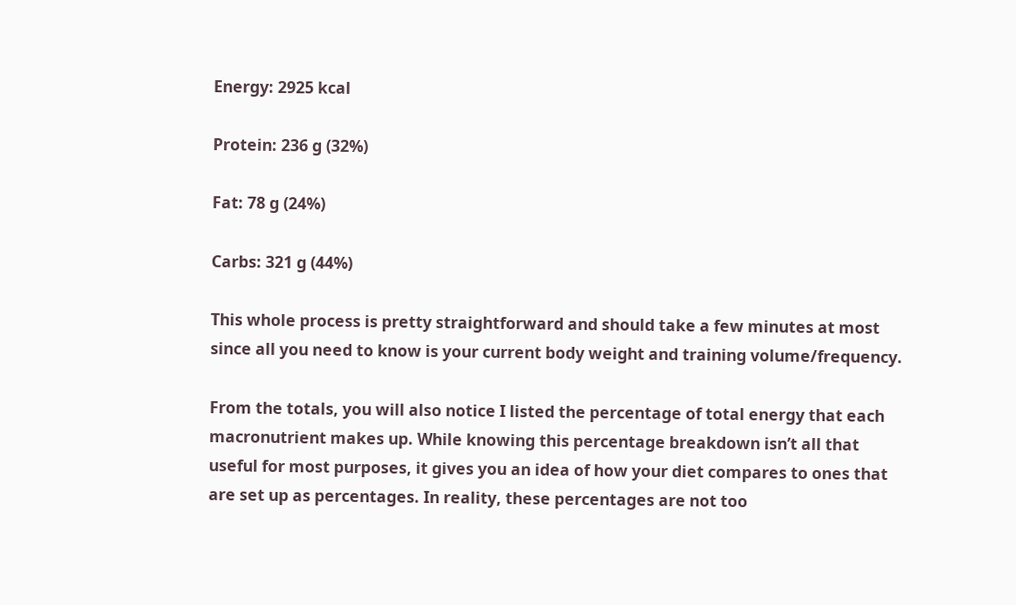Energy: 2925 kcal

Protein: 236 g (32%)

Fat: 78 g (24%)

Carbs: 321 g (44%)

This whole process is pretty straightforward and should take a few minutes at most since all you need to know is your current body weight and training volume/frequency.

From the totals, you will also notice I listed the percentage of total energy that each macronutrient makes up. While knowing this percentage breakdown isn’t all that useful for most purposes, it gives you an idea of how your diet compares to ones that are set up as percentages. In reality, these percentages are not too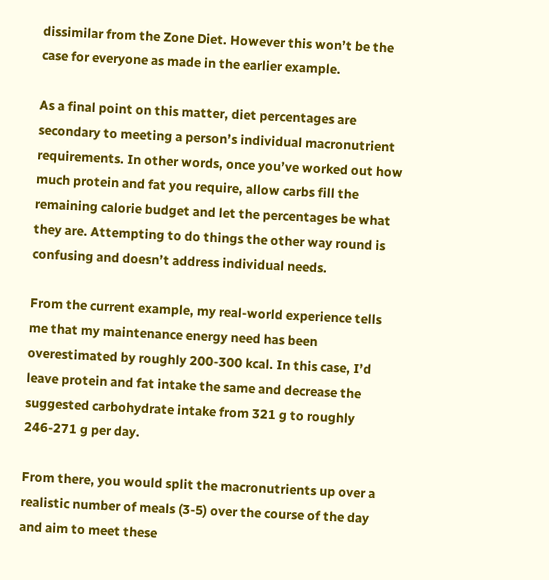dissimilar from the Zone Diet. However this won’t be the case for everyone as made in the earlier example.

As a final point on this matter, diet percentages are secondary to meeting a person’s individual macronutrient requirements. In other words, once you’ve worked out how much protein and fat you require, allow carbs fill the remaining calorie budget and let the percentages be what they are. Attempting to do things the other way round is confusing and doesn’t address individual needs.

From the current example, my real-world experience tells me that my maintenance energy need has been overestimated by roughly 200-300 kcal. In this case, I’d leave protein and fat intake the same and decrease the suggested carbohydrate intake from 321 g to roughly 246-271 g per day.

From there, you would split the macronutrients up over a realistic number of meals (3-5) over the course of the day and aim to meet these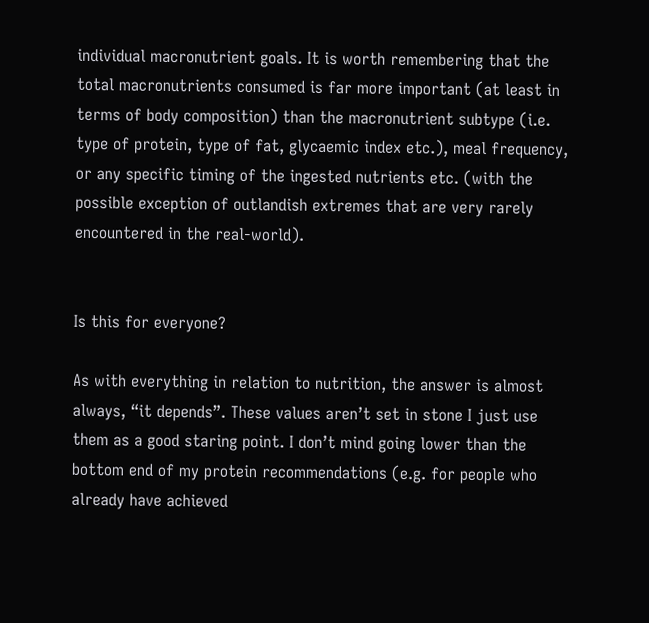individual macronutrient goals. It is worth remembering that the total macronutrients consumed is far more important (at least in terms of body composition) than the macronutrient subtype (i.e. type of protein, type of fat, glycaemic index etc.), meal frequency, or any specific timing of the ingested nutrients etc. (with the possible exception of outlandish extremes that are very rarely encountered in the real-world).


Is this for everyone?

As with everything in relation to nutrition, the answer is almost always, “it depends”. These values aren’t set in stone I just use them as a good staring point. I don’t mind going lower than the bottom end of my protein recommendations (e.g. for people who already have achieved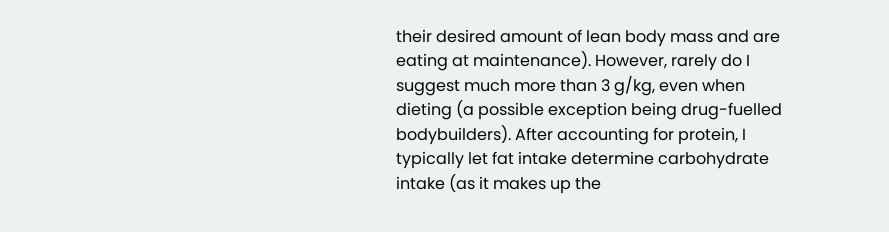their desired amount of lean body mass and are eating at maintenance). However, rarely do I suggest much more than 3 g/kg, even when dieting (a possible exception being drug-fuelled bodybuilders). After accounting for protein, I typically let fat intake determine carbohydrate intake (as it makes up the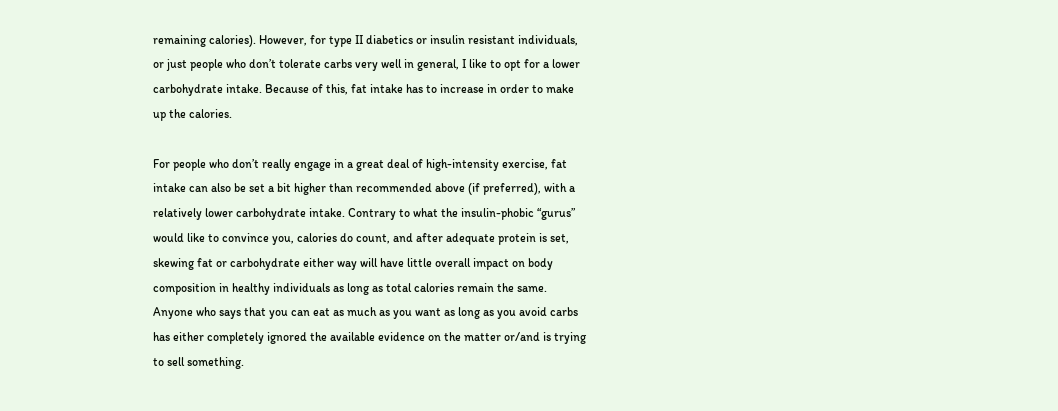remaining calories). However, for type II diabetics or insulin resistant individuals, or just people who don’t tolerate carbs very well in general, I like to opt for a lower carbohydrate intake. Because of this, fat intake has to increase in order to make up the calories.

For people who don’t really engage in a great deal of high-intensity exercise, fat intake can also be set a bit higher than recommended above (if preferred), with a relatively lower carbohydrate intake. Contrary to what the insulin-phobic “gurus” would like to convince you, calories do count, and after adequate protein is set, skewing fat or carbohydrate either way will have little overall impact on body composition in healthy individuals as long as total calories remain the same. Anyone who says that you can eat as much as you want as long as you avoid carbs has either completely ignored the available evidence on the matter or/and is trying to sell something.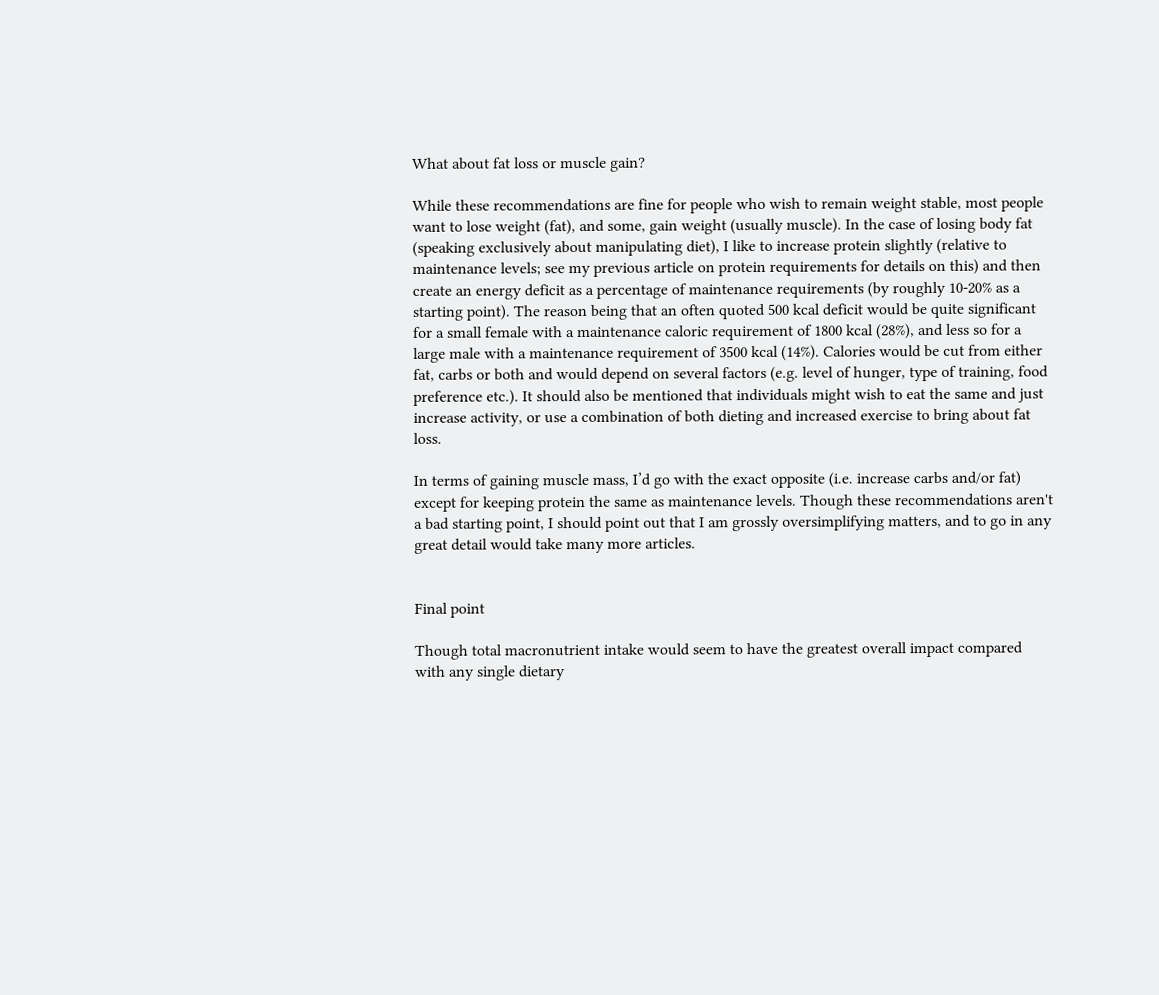What about fat loss or muscle gain?

While these recommendations are fine for people who wish to remain weight stable, most people want to lose weight (fat), and some, gain weight (usually muscle). In the case of losing body fat (speaking exclusively about manipulating diet), I like to increase protein slightly (relative to maintenance levels; see my previous article on protein requirements for details on this) and then create an energy deficit as a percentage of maintenance requirements (by roughly 10-20% as a starting point). The reason being that an often quoted 500 kcal deficit would be quite significant for a small female with a maintenance caloric requirement of 1800 kcal (28%), and less so for a large male with a maintenance requirement of 3500 kcal (14%). Calories would be cut from either fat, carbs or both and would depend on several factors (e.g. level of hunger, type of training, food preference etc.). It should also be mentioned that individuals might wish to eat the same and just increase activity, or use a combination of both dieting and increased exercise to bring about fat loss.

In terms of gaining muscle mass, I’d go with the exact opposite (i.e. increase carbs and/or fat) except for keeping protein the same as maintenance levels. Though these recommendations aren't a bad starting point, I should point out that I am grossly oversimplifying matters, and to go in any great detail would take many more articles.


Final point

Though total macronutrient intake would seem to have the greatest overall impact compared with any single dietary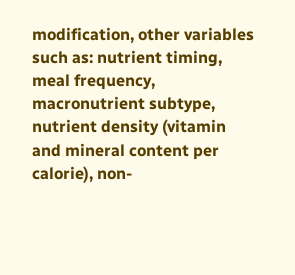modification, other variables such as: nutrient timing, meal frequency, macronutrient subtype, nutrient density (vitamin and mineral content per calorie), non-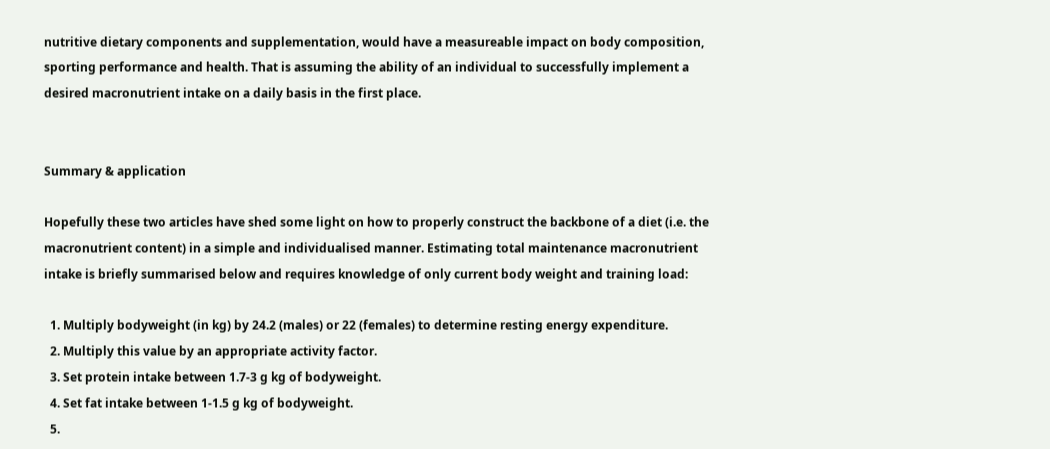nutritive dietary components and supplementation, would have a measureable impact on body composition, sporting performance and health. That is assuming the ability of an individual to successfully implement a desired macronutrient intake on a daily basis in the first place.


Summary & application

Hopefully these two articles have shed some light on how to properly construct the backbone of a diet (i.e. the macronutrient content) in a simple and individualised manner. Estimating total maintenance macronutrient intake is briefly summarised below and requires knowledge of only current body weight and training load:

  1. Multiply bodyweight (in kg) by 24.2 (males) or 22 (females) to determine resting energy expenditure.
  2. Multiply this value by an appropriate activity factor.
  3. Set protein intake between 1.7-3 g kg of bodyweight.
  4. Set fat intake between 1-1.5 g kg of bodyweight.
  5.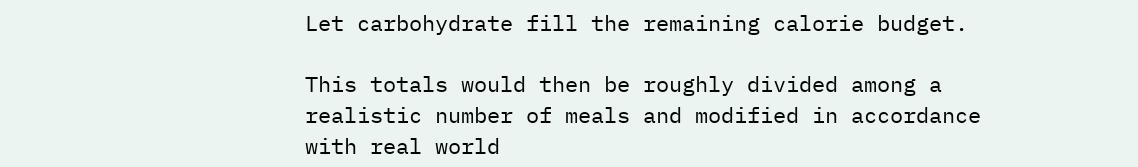Let carbohydrate fill the remaining calorie budget.

This totals would then be roughly divided among a realistic number of meals and modified in accordance with real world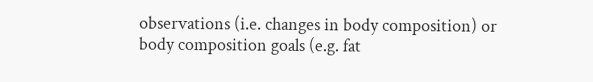observations (i.e. changes in body composition) or body composition goals (e.g. fat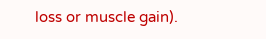loss or muscle gain).